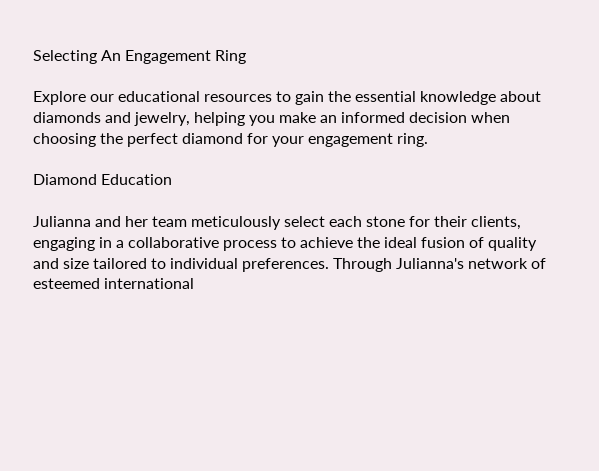Selecting An Engagement Ring

Explore our educational resources to gain the essential knowledge about diamonds and jewelry, helping you make an informed decision when choosing the perfect diamond for your engagement ring.

Diamond Education

Julianna and her team meticulously select each stone for their clients, engaging in a collaborative process to achieve the ideal fusion of quality and size tailored to individual preferences. Through Julianna's network of esteemed international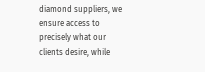diamond suppliers, we ensure access to precisely what our clients desire, while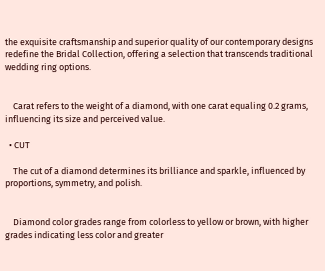the exquisite craftsmanship and superior quality of our contemporary designs redefine the Bridal Collection, offering a selection that transcends traditional wedding ring options.


    Carat refers to the weight of a diamond, with one carat equaling 0.2 grams, influencing its size and perceived value.

  • CUT

    The cut of a diamond determines its brilliance and sparkle, influenced by proportions, symmetry, and polish.


    Diamond color grades range from colorless to yellow or brown, with higher grades indicating less color and greater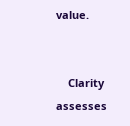value.


    Clarity assesses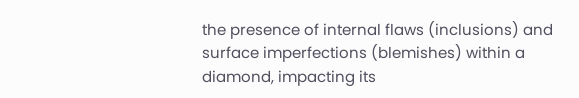the presence of internal flaws (inclusions) and surface imperfections (blemishes) within a diamond, impacting its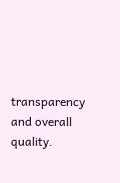transparency and overall quality.